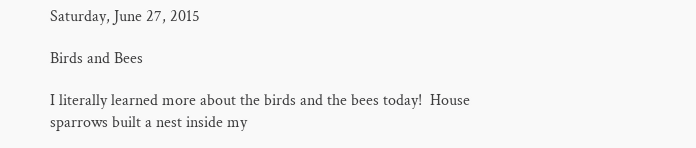Saturday, June 27, 2015

Birds and Bees

I literally learned more about the birds and the bees today!  House sparrows built a nest inside my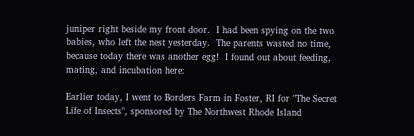juniper right beside my front door.  I had been spying on the two babies, who left the nest yesterday.  The parents wasted no time, because today there was another egg!  I found out about feeding, mating, and incubation here:

Earlier today, I went to Borders Farm in Foster, RI for "The Secret Life of Insects", sponsored by The Northwest Rhode Island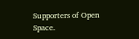Supporters of Open Space.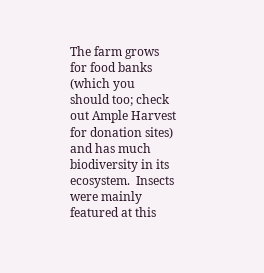The farm grows for food banks (which you should too; check out Ample Harvest for donation sites) and has much biodiversity in its ecosystem.  Insects were mainly featured at this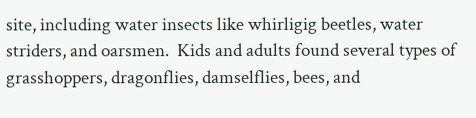site, including water insects like whirligig beetles, water striders, and oarsmen.  Kids and adults found several types of grasshoppers, dragonflies, damselflies, bees, and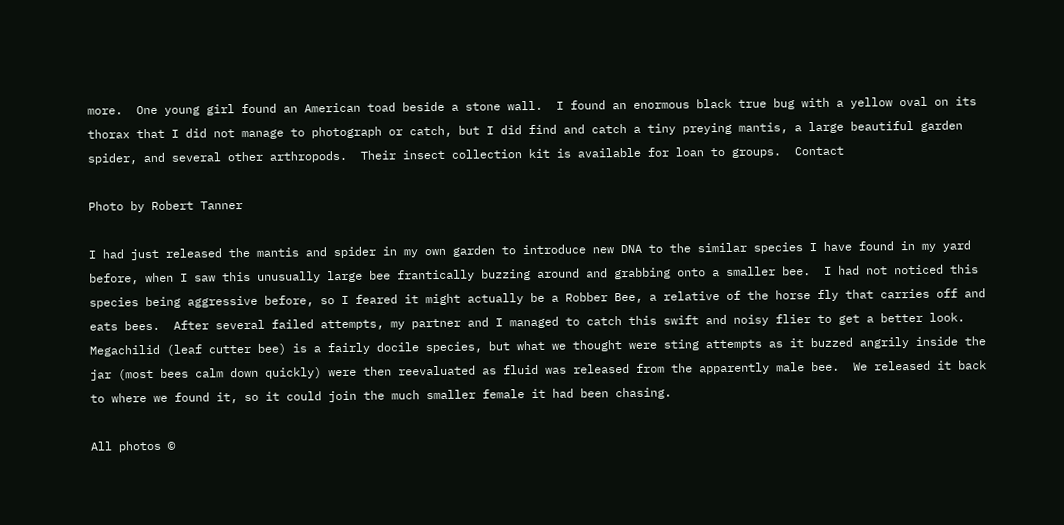more.  One young girl found an American toad beside a stone wall.  I found an enormous black true bug with a yellow oval on its thorax that I did not manage to photograph or catch, but I did find and catch a tiny preying mantis, a large beautiful garden spider, and several other arthropods.  Their insect collection kit is available for loan to groups.  Contact

Photo by Robert Tanner

I had just released the mantis and spider in my own garden to introduce new DNA to the similar species I have found in my yard before, when I saw this unusually large bee frantically buzzing around and grabbing onto a smaller bee.  I had not noticed this species being aggressive before, so I feared it might actually be a Robber Bee, a relative of the horse fly that carries off and eats bees.  After several failed attempts, my partner and I managed to catch this swift and noisy flier to get a better look.
Megachilid (leaf cutter bee) is a fairly docile species, but what we thought were sting attempts as it buzzed angrily inside the jar (most bees calm down quickly) were then reevaluated as fluid was released from the apparently male bee.  We released it back to where we found it, so it could join the much smaller female it had been chasing.

All photos ©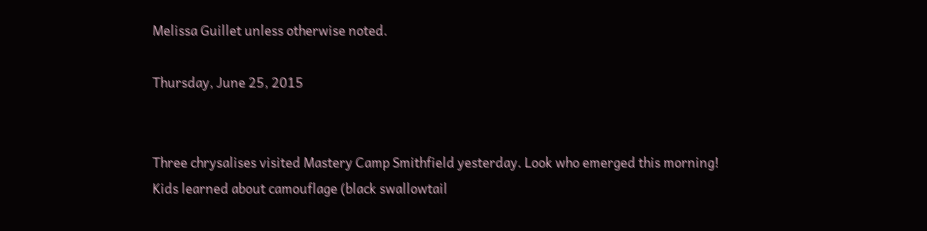Melissa Guillet unless otherwise noted.

Thursday, June 25, 2015


Three chrysalises visited Mastery Camp Smithfield yesterday. Look who emerged this morning! Kids learned about camouflage (black swallowtail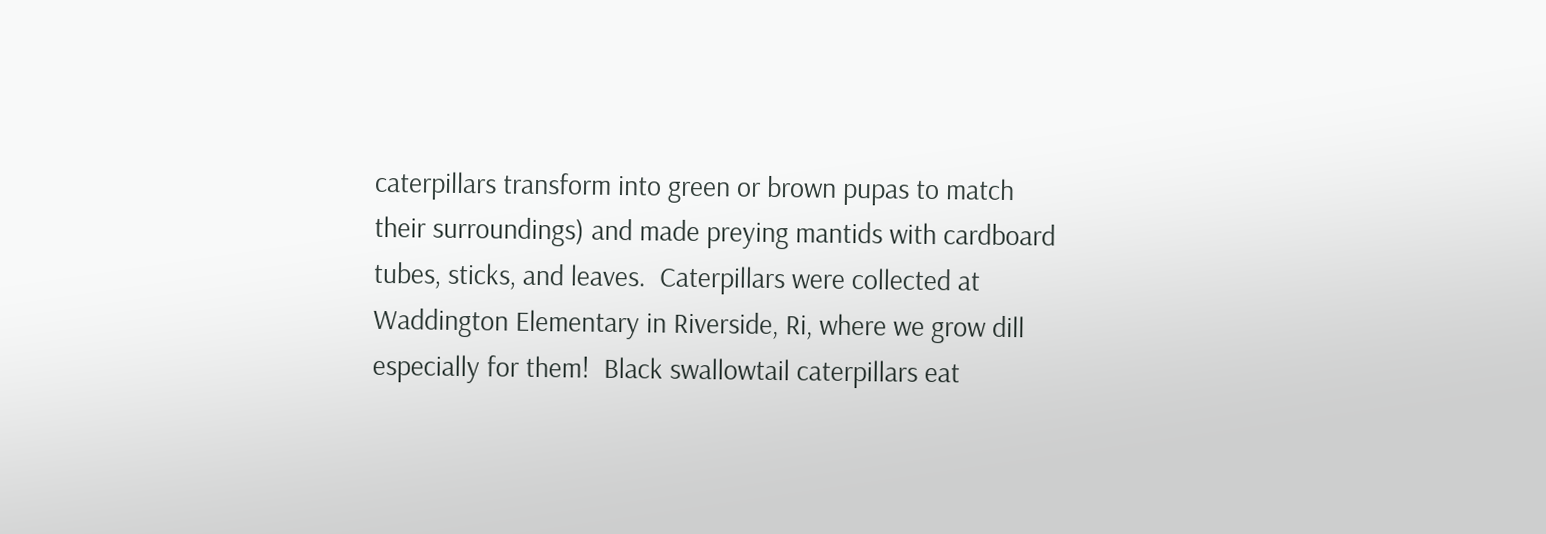caterpillars transform into green or brown pupas to match their surroundings) and made preying mantids with cardboard tubes, sticks, and leaves.  Caterpillars were collected at Waddington Elementary in Riverside, Ri, where we grow dill especially for them!  Black swallowtail caterpillars eat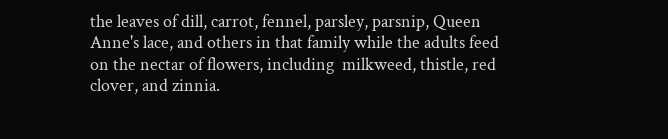the leaves of dill, carrot, fennel, parsley, parsnip, Queen Anne's lace, and others in that family while the adults feed on the nectar of flowers, including  milkweed, thistle, red clover, and zinnia.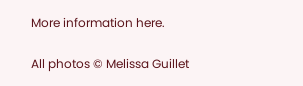More information here.

All photos © Melissa Guillet